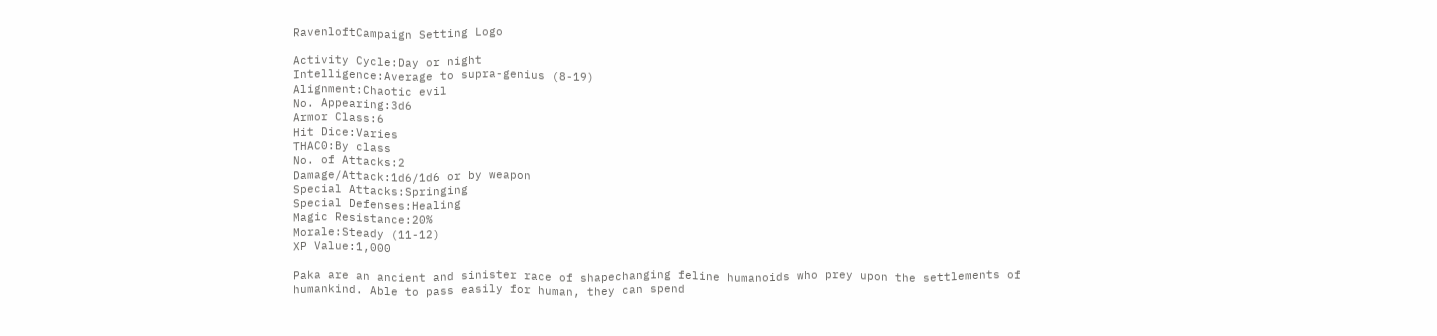RavenloftCampaign Setting Logo

Activity Cycle:Day or night
Intelligence:Average to supra-genius (8-19)
Alignment:Chaotic evil
No. Appearing:3d6
Armor Class:6
Hit Dice:Varies
THAC0:By class
No. of Attacks:2
Damage/Attack:1d6/1d6 or by weapon
Special Attacks:Springing
Special Defenses:Healing
Magic Resistance:20%
Morale:Steady (11-12)
XP Value:1,000

Paka are an ancient and sinister race of shapechanging feline humanoids who prey upon the settlements of humankind. Able to pass easily for human, they can spend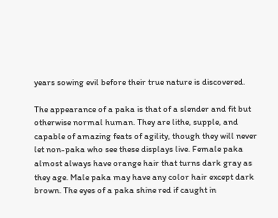years sowing evil before their true nature is discovered.

The appearance of a paka is that of a slender and fit but otherwise normal human. They are lithe, supple, and capable of amazing feats of agility, though they will never let non-paka who see these displays live. Female paka almost always have orange hair that turns dark gray as they age. Male paka may have any color hair except dark brown. The eyes of a paka shine red if caught in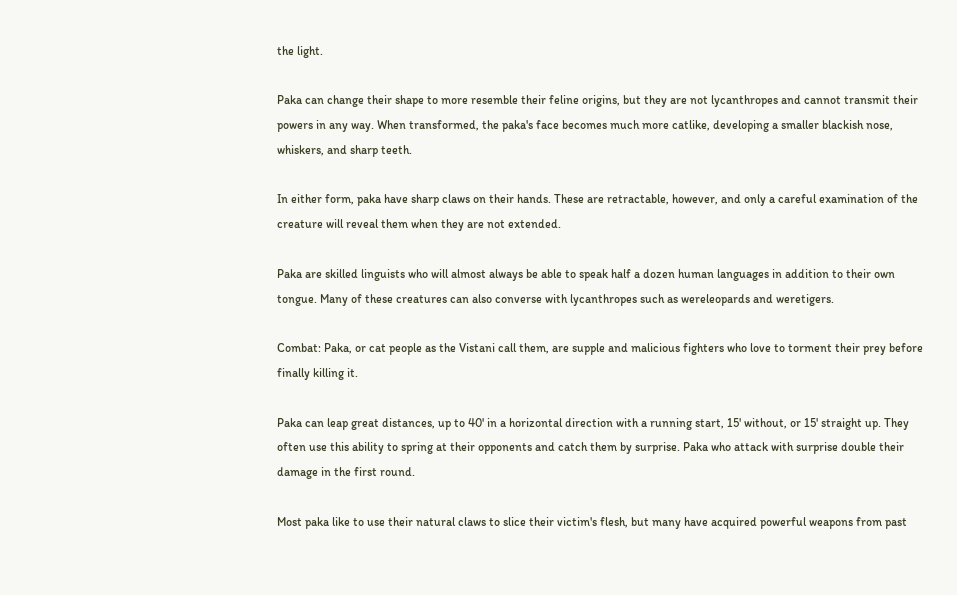the light.

Paka can change their shape to more resemble their feline origins, but they are not lycanthropes and cannot transmit their powers in any way. When transformed, the paka's face becomes much more catlike, developing a smaller blackish nose, whiskers, and sharp teeth.

In either form, paka have sharp claws on their hands. These are retractable, however, and only a careful examination of the creature will reveal them when they are not extended.

Paka are skilled linguists who will almost always be able to speak half a dozen human languages in addition to their own tongue. Many of these creatures can also converse with lycanthropes such as wereleopards and weretigers.

Combat: Paka, or cat people as the Vistani call them, are supple and malicious fighters who love to torment their prey before finally killing it.

Paka can leap great distances, up to 40' in a horizontal direction with a running start, 15' without, or 15' straight up. They often use this ability to spring at their opponents and catch them by surprise. Paka who attack with surprise double their damage in the first round.

Most paka like to use their natural claws to slice their victim's flesh, but many have acquired powerful weapons from past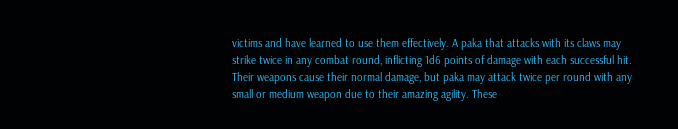victims and have learned to use them effectively. A paka that attacks with its claws may strike twice in any combat round, inflicting 1d6 points of damage with each successful hit. Their weapons cause their normal damage, but paka may attack twice per round with any small or medium weapon due to their amazing agility. These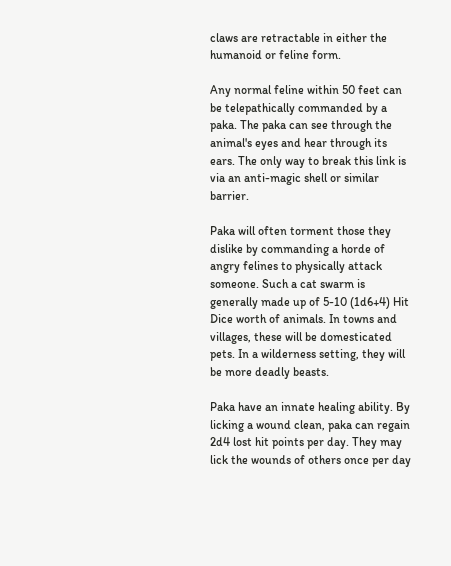claws are retractable in either the humanoid or feline form.

Any normal feline within 50 feet can be telepathically commanded by a paka. The paka can see through the animal's eyes and hear through its ears. The only way to break this link is via an anti-magic shell or similar barrier.

Paka will often torment those they dislike by commanding a horde of angry felines to physically attack someone. Such a cat swarm is generally made up of 5-10 (1d6+4) Hit Dice worth of animals. In towns and villages, these will be domesticated pets. In a wilderness setting, they will be more deadly beasts.

Paka have an innate healing ability. By licking a wound clean, paka can regain 2d4 lost hit points per day. They may lick the wounds of others once per day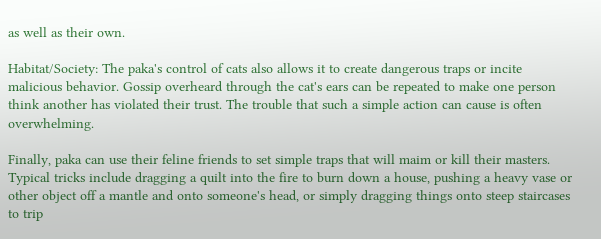as well as their own.

Habitat/Society: The paka's control of cats also allows it to create dangerous traps or incite malicious behavior. Gossip overheard through the cat's ears can be repeated to make one person think another has violated their trust. The trouble that such a simple action can cause is often overwhelming.

Finally, paka can use their feline friends to set simple traps that will maim or kill their masters. Typical tricks include dragging a quilt into the fire to burn down a house, pushing a heavy vase or other object off a mantle and onto someone's head, or simply dragging things onto steep staircases to trip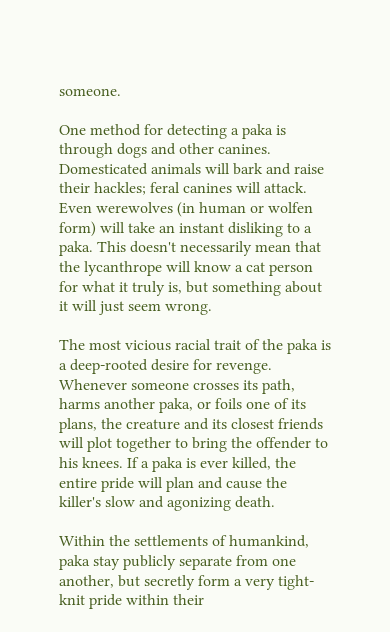someone.

One method for detecting a paka is through dogs and other canines. Domesticated animals will bark and raise their hackles; feral canines will attack. Even werewolves (in human or wolfen form) will take an instant disliking to a paka. This doesn't necessarily mean that the lycanthrope will know a cat person for what it truly is, but something about it will just seem wrong.

The most vicious racial trait of the paka is a deep-rooted desire for revenge. Whenever someone crosses its path, harms another paka, or foils one of its plans, the creature and its closest friends will plot together to bring the offender to his knees. If a paka is ever killed, the entire pride will plan and cause the killer's slow and agonizing death.

Within the settlements of humankind, paka stay publicly separate from one another, but secretly form a very tight-knit pride within their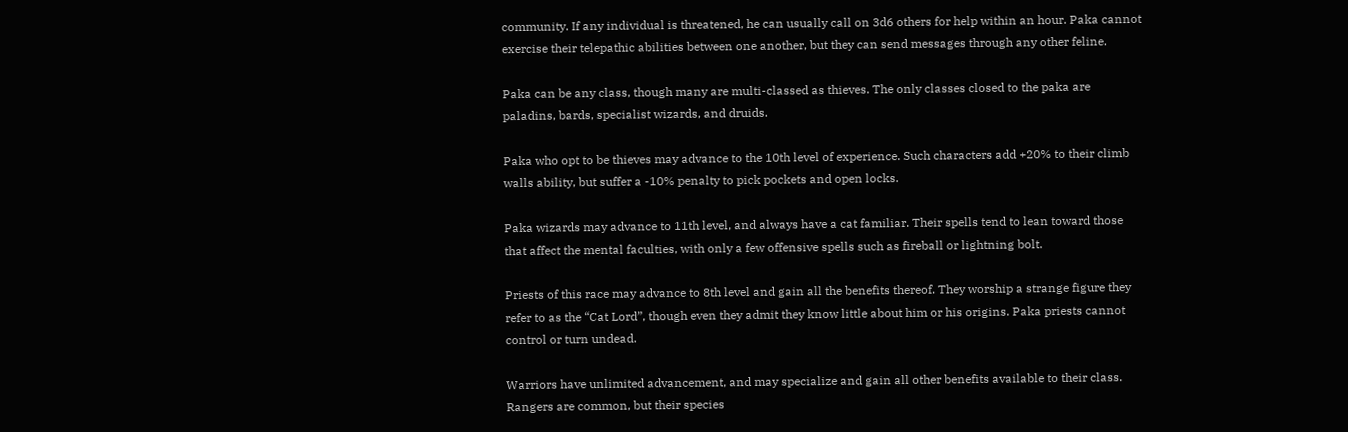community. If any individual is threatened, he can usually call on 3d6 others for help within an hour. Paka cannot exercise their telepathic abilities between one another, but they can send messages through any other feline.

Paka can be any class, though many are multi-classed as thieves. The only classes closed to the paka are paladins, bards, specialist wizards, and druids.

Paka who opt to be thieves may advance to the 10th level of experience. Such characters add +20% to their climb walls ability, but suffer a -10% penalty to pick pockets and open locks.

Paka wizards may advance to 11th level, and always have a cat familiar. Their spells tend to lean toward those that affect the mental faculties, with only a few offensive spells such as fireball or lightning bolt.

Priests of this race may advance to 8th level and gain all the benefits thereof. They worship a strange figure they refer to as the “Cat Lord”, though even they admit they know little about him or his origins. Paka priests cannot control or turn undead.

Warriors have unlimited advancement, and may specialize and gain all other benefits available to their class. Rangers are common, but their species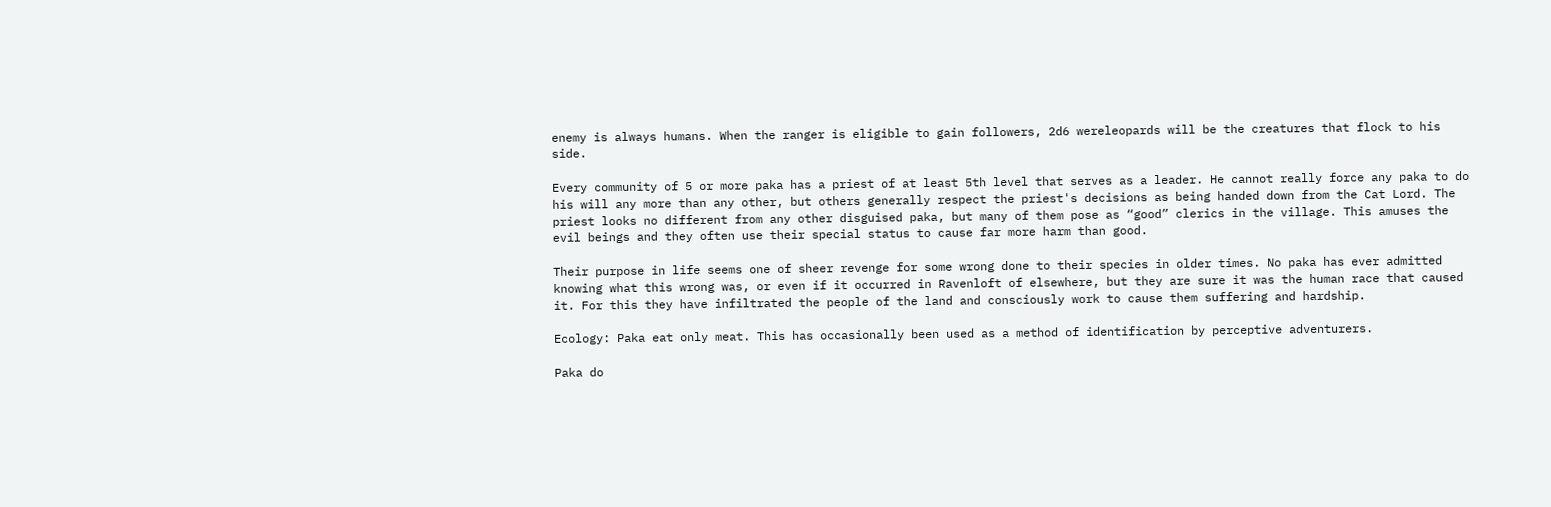enemy is always humans. When the ranger is eligible to gain followers, 2d6 wereleopards will be the creatures that flock to his side.

Every community of 5 or more paka has a priest of at least 5th level that serves as a leader. He cannot really force any paka to do his will any more than any other, but others generally respect the priest's decisions as being handed down from the Cat Lord. The priest looks no different from any other disguised paka, but many of them pose as “good” clerics in the village. This amuses the evil beings and they often use their special status to cause far more harm than good.

Their purpose in life seems one of sheer revenge for some wrong done to their species in older times. No paka has ever admitted knowing what this wrong was, or even if it occurred in Ravenloft of elsewhere, but they are sure it was the human race that caused it. For this they have infiltrated the people of the land and consciously work to cause them suffering and hardship.

Ecology: Paka eat only meat. This has occasionally been used as a method of identification by perceptive adventurers.

Paka do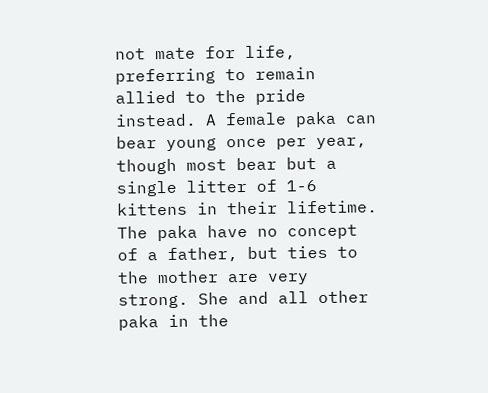not mate for life, preferring to remain allied to the pride instead. A female paka can bear young once per year, though most bear but a single litter of 1-6 kittens in their lifetime. The paka have no concept of a father, but ties to the mother are very strong. She and all other paka in the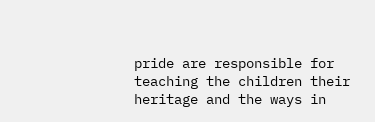pride are responsible for teaching the children their heritage and the ways in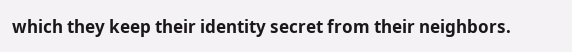which they keep their identity secret from their neighbors.